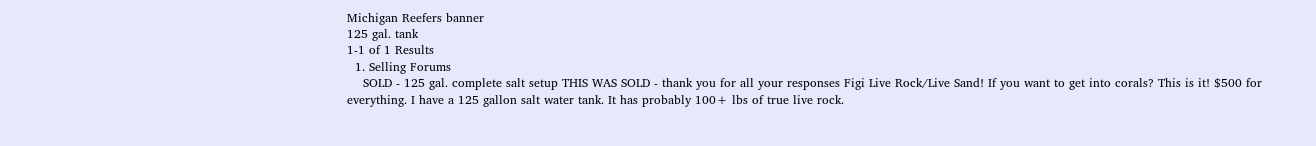Michigan Reefers banner
125 gal. tank
1-1 of 1 Results
  1. Selling Forums
    SOLD - 125 gal. complete salt setup THIS WAS SOLD - thank you for all your responses Figi Live Rock/Live Sand! If you want to get into corals? This is it! $500 for everything. I have a 125 gallon salt water tank. It has probably 100+ lbs of true live rock.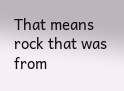That means rock that was from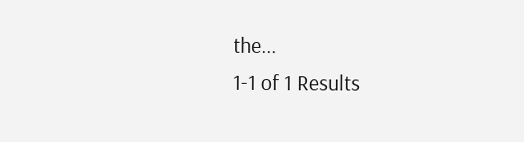the...
1-1 of 1 Results